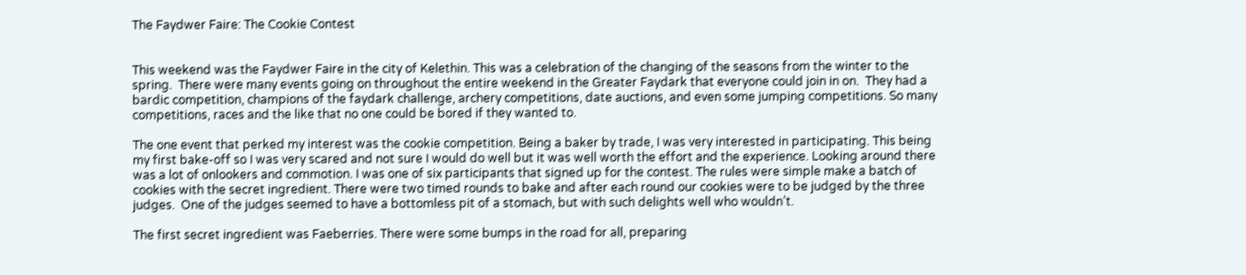The Faydwer Faire: The Cookie Contest


This weekend was the Faydwer Faire in the city of Kelethin. This was a celebration of the changing of the seasons from the winter to the spring.  There were many events going on throughout the entire weekend in the Greater Faydark that everyone could join in on.  They had a bardic competition, champions of the faydark challenge, archery competitions, date auctions, and even some jumping competitions. So many competitions, races and the like that no one could be bored if they wanted to.

The one event that perked my interest was the cookie competition. Being a baker by trade, I was very interested in participating. This being my first bake-off so I was very scared and not sure I would do well but it was well worth the effort and the experience. Looking around there was a lot of onlookers and commotion. I was one of six participants that signed up for the contest. The rules were simple make a batch of cookies with the secret ingredient. There were two timed rounds to bake and after each round our cookies were to be judged by the three judges.  One of the judges seemed to have a bottomless pit of a stomach, but with such delights well who wouldn’t.

The first secret ingredient was Faeberries. There were some bumps in the road for all, preparing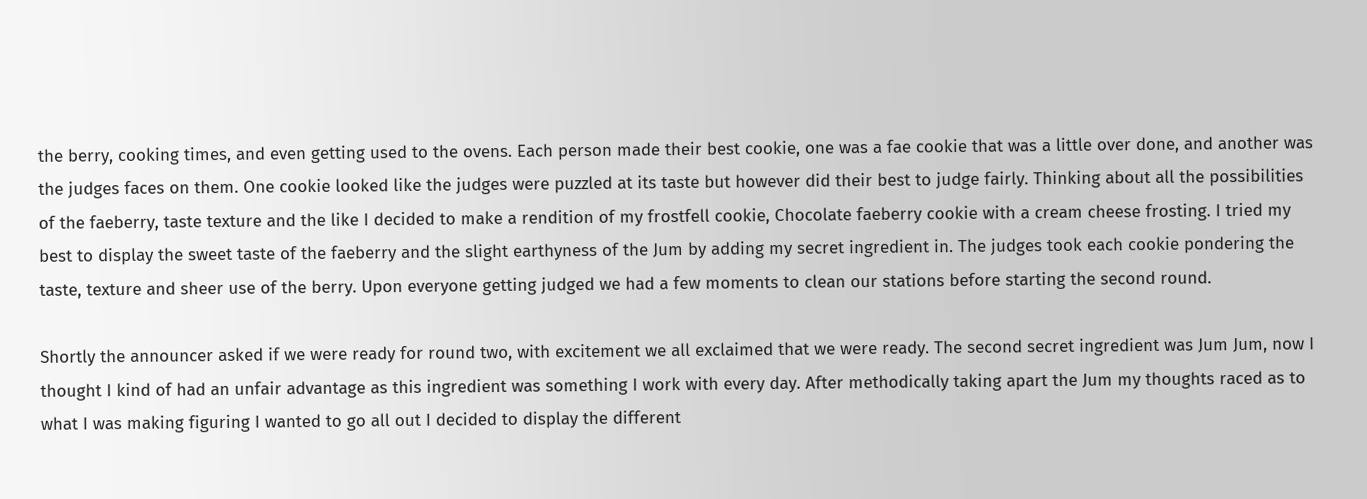the berry, cooking times, and even getting used to the ovens. Each person made their best cookie, one was a fae cookie that was a little over done, and another was the judges faces on them. One cookie looked like the judges were puzzled at its taste but however did their best to judge fairly. Thinking about all the possibilities of the faeberry, taste texture and the like I decided to make a rendition of my frostfell cookie, Chocolate faeberry cookie with a cream cheese frosting. I tried my best to display the sweet taste of the faeberry and the slight earthyness of the Jum by adding my secret ingredient in. The judges took each cookie pondering the taste, texture and sheer use of the berry. Upon everyone getting judged we had a few moments to clean our stations before starting the second round.

Shortly the announcer asked if we were ready for round two, with excitement we all exclaimed that we were ready. The second secret ingredient was Jum Jum, now I thought I kind of had an unfair advantage as this ingredient was something I work with every day. After methodically taking apart the Jum my thoughts raced as to what I was making figuring I wanted to go all out I decided to display the different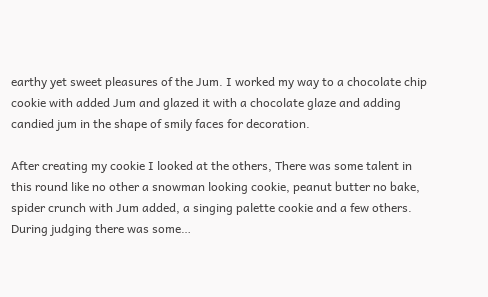earthy yet sweet pleasures of the Jum. I worked my way to a chocolate chip cookie with added Jum and glazed it with a chocolate glaze and adding candied jum in the shape of smily faces for decoration.

After creating my cookie I looked at the others, There was some talent in this round like no other a snowman looking cookie, peanut butter no bake, spider crunch with Jum added, a singing palette cookie and a few others. During judging there was some…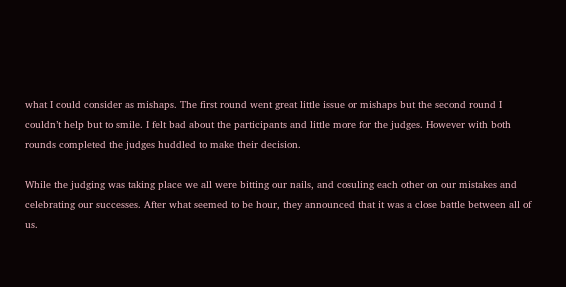what I could consider as mishaps. The first round went great little issue or mishaps but the second round I couldn’t help but to smile. I felt bad about the participants and little more for the judges. However with both rounds completed the judges huddled to make their decision.

While the judging was taking place we all were bitting our nails, and cosuling each other on our mistakes and celebrating our successes. After what seemed to be hour, they announced that it was a close battle between all of us.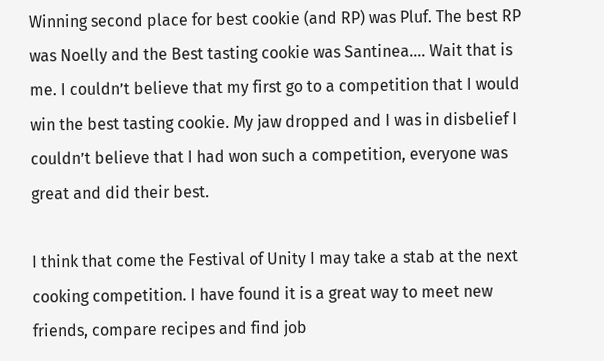Winning second place for best cookie (and RP) was Pluf. The best RP was Noelly and the Best tasting cookie was Santinea…. Wait that is me. I couldn’t believe that my first go to a competition that I would win the best tasting cookie. My jaw dropped and I was in disbelief I couldn’t believe that I had won such a competition, everyone was great and did their best.

I think that come the Festival of Unity I may take a stab at the next cooking competition. I have found it is a great way to meet new friends, compare recipes and find job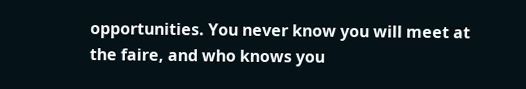opportunities. You never know you will meet at the faire, and who knows you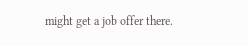might get a job offer there.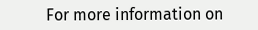For more information on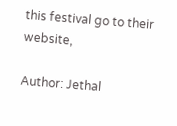this festival go to their website,

Author: Jethal